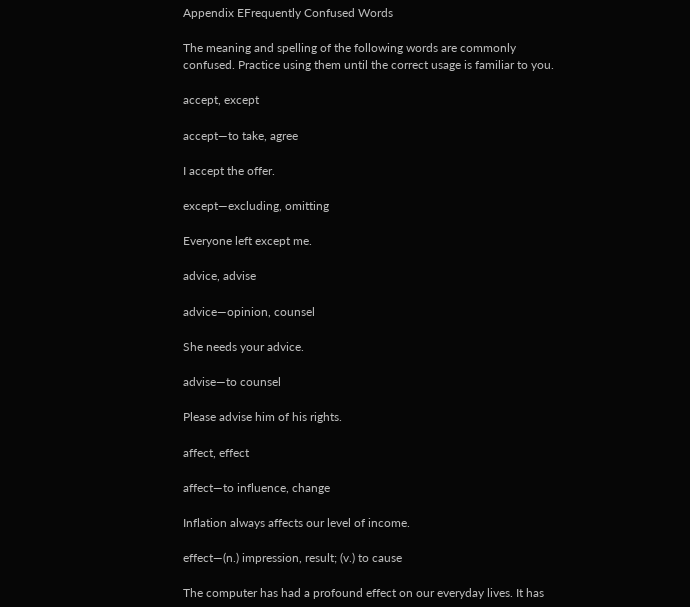Appendix EFrequently Confused Words

The meaning and spelling of the following words are commonly confused. Practice using them until the correct usage is familiar to you.

accept, except

accept—to take, agree

I accept the offer.

except—excluding, omitting

Everyone left except me.

advice, advise

advice—opinion, counsel

She needs your advice.

advise—to counsel

Please advise him of his rights.

affect, effect

affect—to influence, change

Inflation always affects our level of income.

effect—(n.) impression, result; (v.) to cause

The computer has had a profound effect on our everyday lives. It has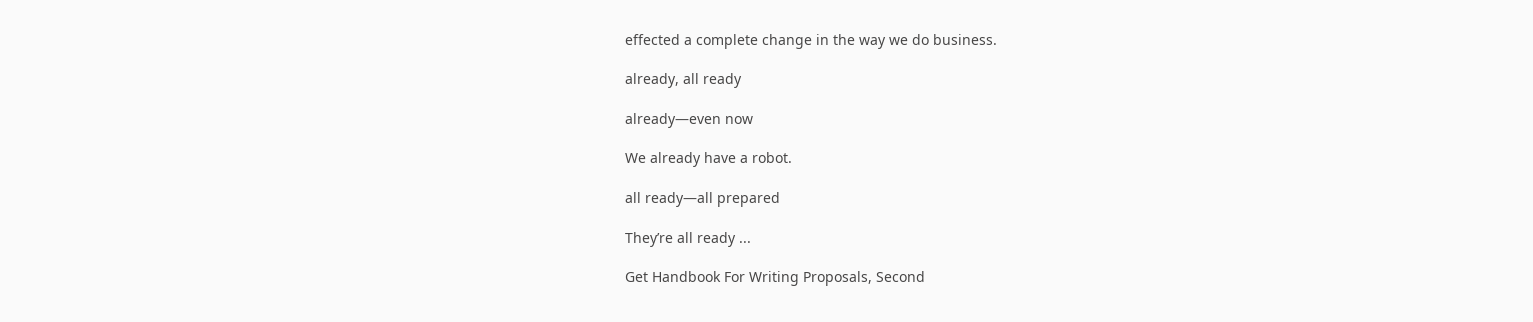effected a complete change in the way we do business.

already, all ready

already—even now

We already have a robot.

all ready—all prepared

They’re all ready ...

Get Handbook For Writing Proposals, Second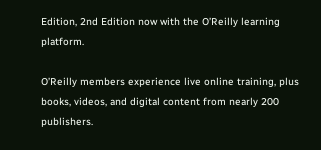Edition, 2nd Edition now with the O’Reilly learning platform.

O’Reilly members experience live online training, plus books, videos, and digital content from nearly 200 publishers.